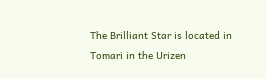The Brilliant Star is located in Tomari in the Urizen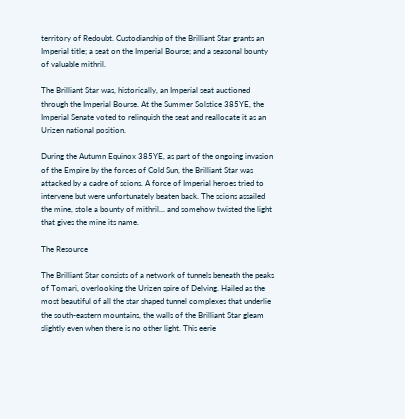territory of Redoubt. Custodianship of the Brilliant Star grants an Imperial title; a seat on the Imperial Bourse; and a seasonal bounty of valuable mithril.

The Brilliant Star was, historically, an Imperial seat auctioned through the Imperial Bourse. At the Summer Solstice 385YE, the Imperial Senate voted to relinquish the seat and reallocate it as an Urizen national position.

During the Autumn Equinox 385YE, as part of the ongoing invasion of the Empire by the forces of Cold Sun, the Brilliant Star was attacked by a cadre of scions. A force of Imperial heroes tried to intervene but were unfortunately beaten back. The scions assailed the mine, stole a bounty of mithril... and somehow twisted the light that gives the mine its name.

The Resource

The Brilliant Star consists of a network of tunnels beneath the peaks of Tomari, overlooking the Urizen spire of Delving. Hailed as the most beautiful of all the star shaped tunnel complexes that underlie the south-eastern mountains, the walls of the Brilliant Star gleam slightly even when there is no other light. This eerie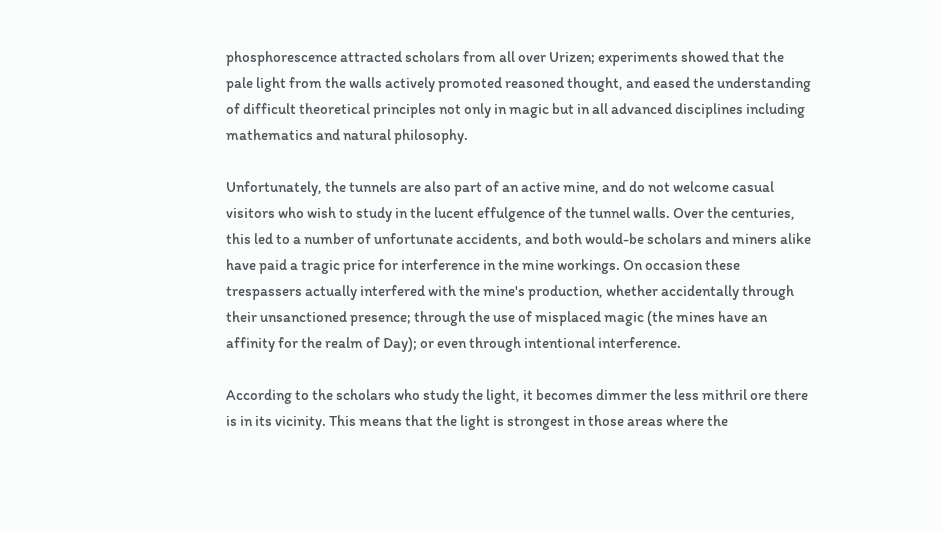phosphorescence attracted scholars from all over Urizen; experiments showed that the pale light from the walls actively promoted reasoned thought, and eased the understanding of difficult theoretical principles not only in magic but in all advanced disciplines including mathematics and natural philosophy.

Unfortunately, the tunnels are also part of an active mine, and do not welcome casual visitors who wish to study in the lucent effulgence of the tunnel walls. Over the centuries, this led to a number of unfortunate accidents, and both would-be scholars and miners alike have paid a tragic price for interference in the mine workings. On occasion these trespassers actually interfered with the mine's production, whether accidentally through their unsanctioned presence; through the use of misplaced magic (the mines have an affinity for the realm of Day); or even through intentional interference.

According to the scholars who study the light, it becomes dimmer the less mithril ore there is in its vicinity. This means that the light is strongest in those areas where the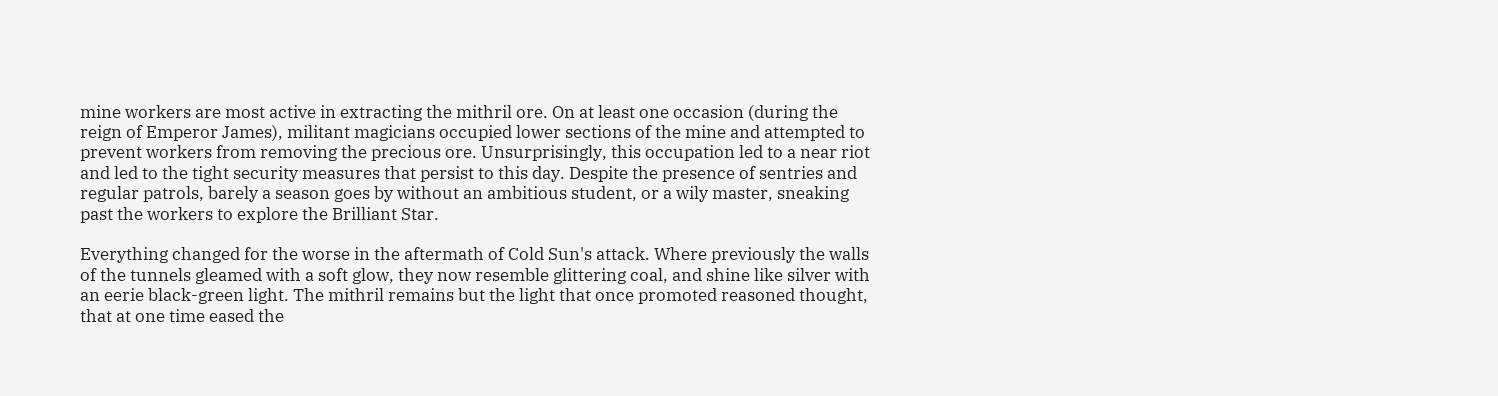mine workers are most active in extracting the mithril ore. On at least one occasion (during the reign of Emperor James), militant magicians occupied lower sections of the mine and attempted to prevent workers from removing the precious ore. Unsurprisingly, this occupation led to a near riot and led to the tight security measures that persist to this day. Despite the presence of sentries and regular patrols, barely a season goes by without an ambitious student, or a wily master, sneaking past the workers to explore the Brilliant Star.

Everything changed for the worse in the aftermath of Cold Sun's attack. Where previously the walls of the tunnels gleamed with a soft glow, they now resemble glittering coal, and shine like silver with an eerie black-green light. The mithril remains but the light that once promoted reasoned thought, that at one time eased the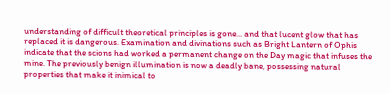understanding of difficult theoretical principles is gone... and that lucent glow that has replaced it is dangerous. Examination and divinations such as Bright Lantern of Ophis indicate that the scions had worked a permanent change on the Day magic that infuses the mine. The previously benign illumination is now a deadly bane, possessing natural properties that make it inimical to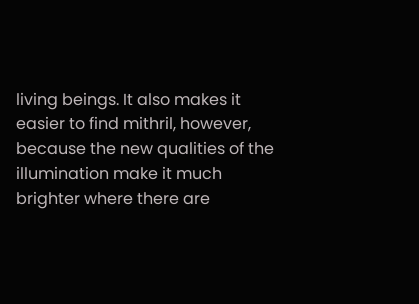living beings. It also makes it easier to find mithril, however, because the new qualities of the illumination make it much brighter where there are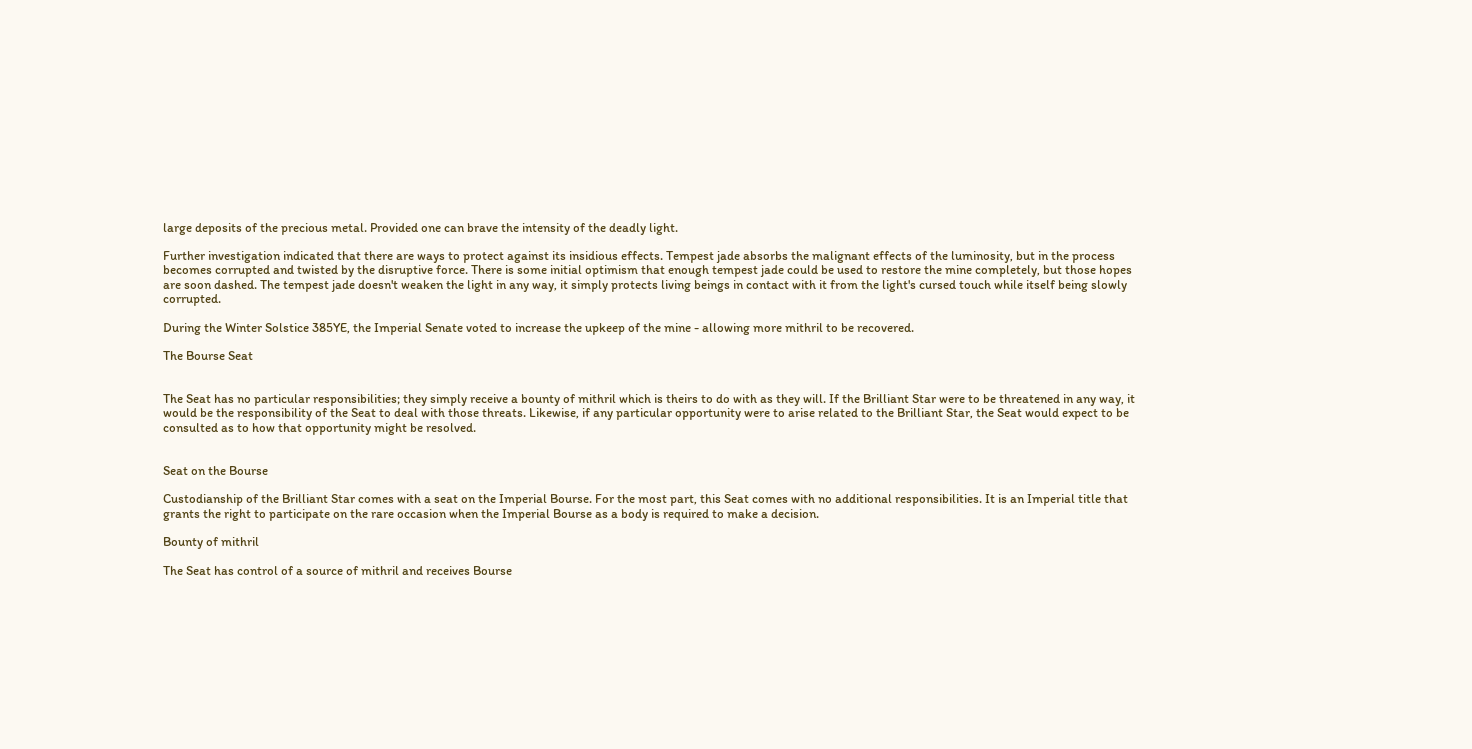large deposits of the precious metal. Provided one can brave the intensity of the deadly light.

Further investigation indicated that there are ways to protect against its insidious effects. Tempest jade absorbs the malignant effects of the luminosity, but in the process becomes corrupted and twisted by the disruptive force. There is some initial optimism that enough tempest jade could be used to restore the mine completely, but those hopes are soon dashed. The tempest jade doesn't weaken the light in any way, it simply protects living beings in contact with it from the light's cursed touch while itself being slowly corrupted.

During the Winter Solstice 385YE, the Imperial Senate voted to increase the upkeep of the mine - allowing more mithril to be recovered.

The Bourse Seat


The Seat has no particular responsibilities; they simply receive a bounty of mithril which is theirs to do with as they will. If the Brilliant Star were to be threatened in any way, it would be the responsibility of the Seat to deal with those threats. Likewise, if any particular opportunity were to arise related to the Brilliant Star, the Seat would expect to be consulted as to how that opportunity might be resolved.


Seat on the Bourse

Custodianship of the Brilliant Star comes with a seat on the Imperial Bourse. For the most part, this Seat comes with no additional responsibilities. It is an Imperial title that grants the right to participate on the rare occasion when the Imperial Bourse as a body is required to make a decision.

Bounty of mithril

The Seat has control of a source of mithril and receives Bourse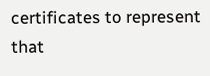certificates to represent that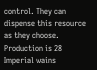control. They can dispense this resource as they choose. Production is 28 Imperial wains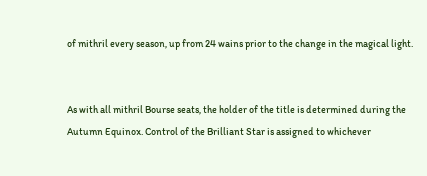of mithril every season, up from 24 wains prior to the change in the magical light.


As with all mithril Bourse seats, the holder of the title is determined during the Autumn Equinox. Control of the Brilliant Star is assigned to whichever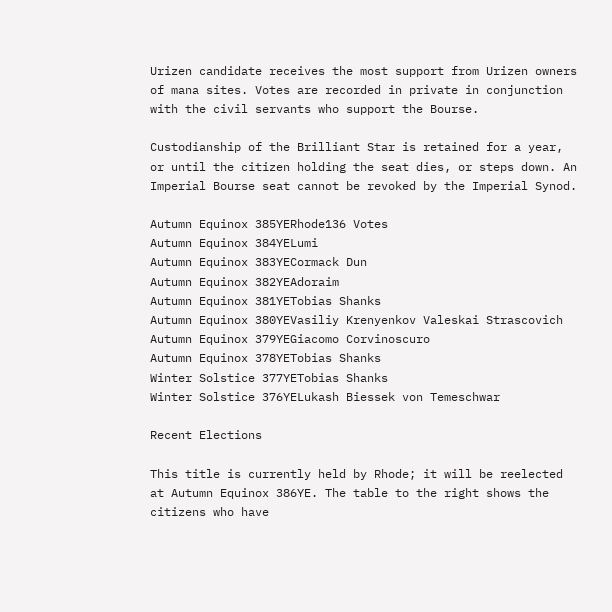Urizen candidate receives the most support from Urizen owners of mana sites. Votes are recorded in private in conjunction with the civil servants who support the Bourse.

Custodianship of the Brilliant Star is retained for a year, or until the citizen holding the seat dies, or steps down. An Imperial Bourse seat cannot be revoked by the Imperial Synod.

Autumn Equinox 385YERhode136 Votes
Autumn Equinox 384YELumi
Autumn Equinox 383YECormack Dun
Autumn Equinox 382YEAdoraim
Autumn Equinox 381YETobias Shanks
Autumn Equinox 380YEVasiliy Krenyenkov Valeskai Strascovich
Autumn Equinox 379YEGiacomo Corvinoscuro
Autumn Equinox 378YETobias Shanks
Winter Solstice 377YETobias Shanks
Winter Solstice 376YELukash Biessek von Temeschwar

Recent Elections

This title is currently held by Rhode; it will be reelected at Autumn Equinox 386YE. The table to the right shows the citizens who have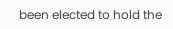been elected to hold the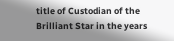title of Custodian of the Brilliant Star in the years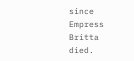since Empress Britta died.